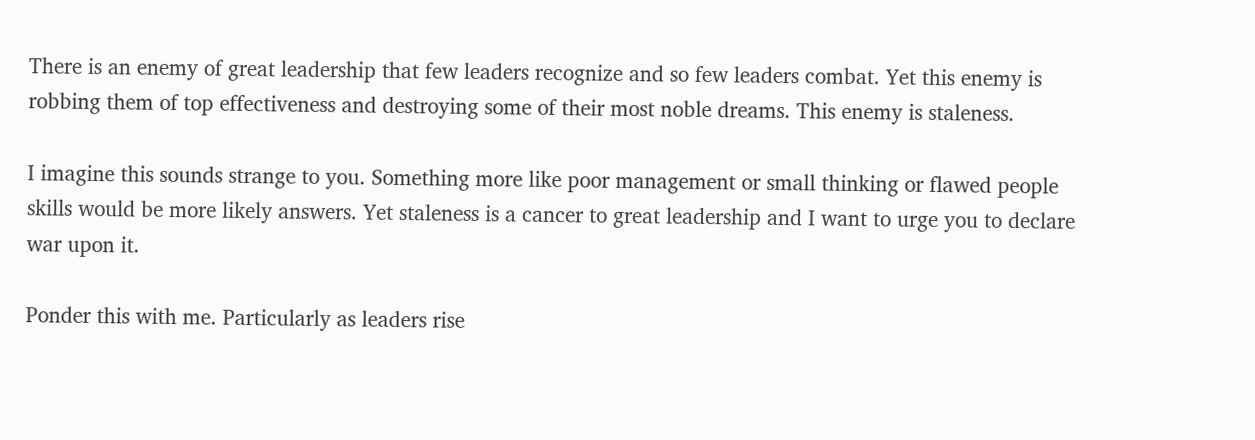There is an enemy of great leadership that few leaders recognize and so few leaders combat. Yet this enemy is robbing them of top effectiveness and destroying some of their most noble dreams. This enemy is staleness.

I imagine this sounds strange to you. Something more like poor management or small thinking or flawed people skills would be more likely answers. Yet staleness is a cancer to great leadership and I want to urge you to declare war upon it.

Ponder this with me. Particularly as leaders rise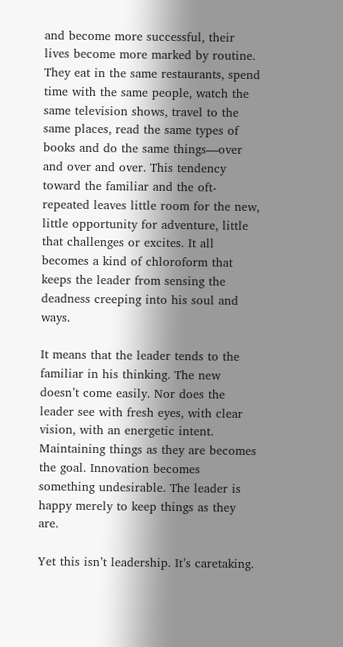and become more successful, their lives become more marked by routine. They eat in the same restaurants, spend time with the same people, watch the same television shows, travel to the same places, read the same types of books and do the same things—over and over and over. This tendency toward the familiar and the oft-repeated leaves little room for the new, little opportunity for adventure, little that challenges or excites. It all becomes a kind of chloroform that keeps the leader from sensing the deadness creeping into his soul and ways.

It means that the leader tends to the familiar in his thinking. The new doesn’t come easily. Nor does the leader see with fresh eyes, with clear vision, with an energetic intent. Maintaining things as they are becomes the goal. Innovation becomes something undesirable. The leader is happy merely to keep things as they are.

Yet this isn’t leadership. It’s caretaking.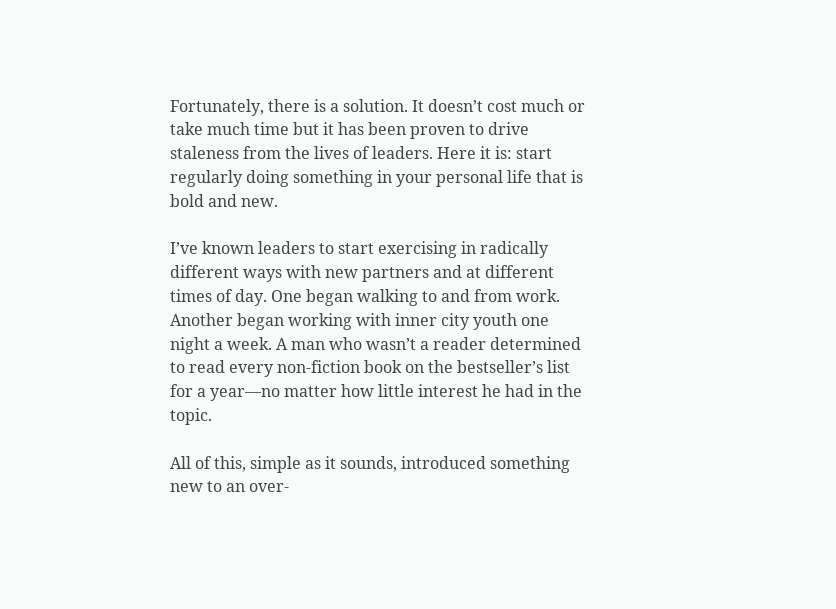Fortunately, there is a solution. It doesn’t cost much or take much time but it has been proven to drive staleness from the lives of leaders. Here it is: start regularly doing something in your personal life that is bold and new.

I’ve known leaders to start exercising in radically different ways with new partners and at different times of day. One began walking to and from work. Another began working with inner city youth one night a week. A man who wasn’t a reader determined to read every non-fiction book on the bestseller’s list for a year—no matter how little interest he had in the topic.

All of this, simple as it sounds, introduced something new to an over-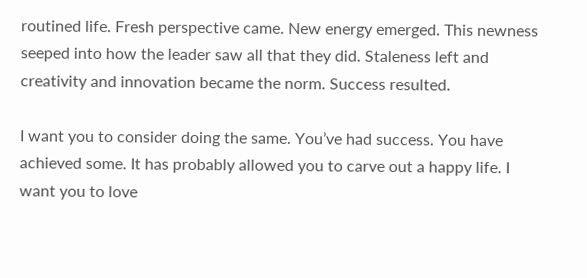routined life. Fresh perspective came. New energy emerged. This newness seeped into how the leader saw all that they did. Staleness left and creativity and innovation became the norm. Success resulted.

I want you to consider doing the same. You’ve had success. You have achieved some. It has probably allowed you to carve out a happy life. I want you to love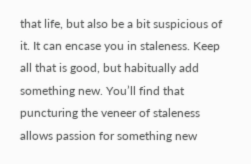that life, but also be a bit suspicious of it. It can encase you in staleness. Keep all that is good, but habitually add something new. You’ll find that puncturing the veneer of staleness allows passion for something new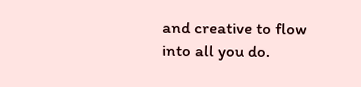and creative to flow into all you do.